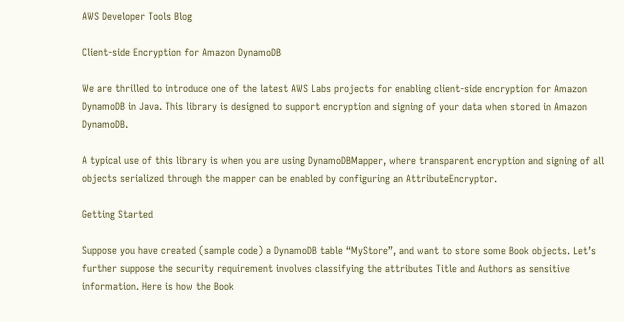AWS Developer Tools Blog

Client-side Encryption for Amazon DynamoDB

We are thrilled to introduce one of the latest AWS Labs projects for enabling client-side encryption for Amazon DynamoDB in Java. This library is designed to support encryption and signing of your data when stored in Amazon DynamoDB.

A typical use of this library is when you are using DynamoDBMapper, where transparent encryption and signing of all objects serialized through the mapper can be enabled by configuring an AttributeEncryptor.

Getting Started

Suppose you have created (sample code) a DynamoDB table “MyStore”, and want to store some Book objects. Let’s further suppose the security requirement involves classifying the attributes Title and Authors as sensitive information. Here is how the Book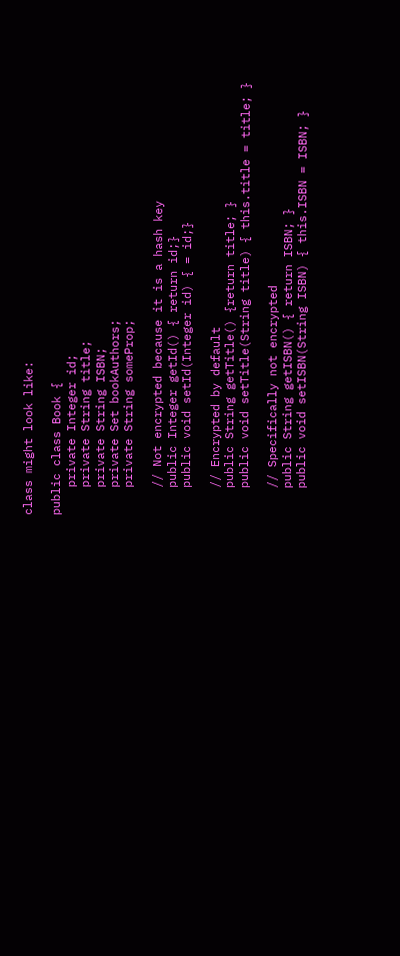class might look like:

public class Book {
    private Integer id;
    private String title;
    private String ISBN;
    private Set bookAuthors;
    private String someProp;

    // Not encrypted because it is a hash key
    public Integer getId() { return id;}
    public void setId(Integer id) { = id;}

    // Encrypted by default
    public String getTitle() {return title; }
    public void setTitle(String title) { this.title = title; }

    // Specifically not encrypted
    public String getISBN() { return ISBN; }
    public void setISBN(String ISBN) { this.ISBN = ISBN; }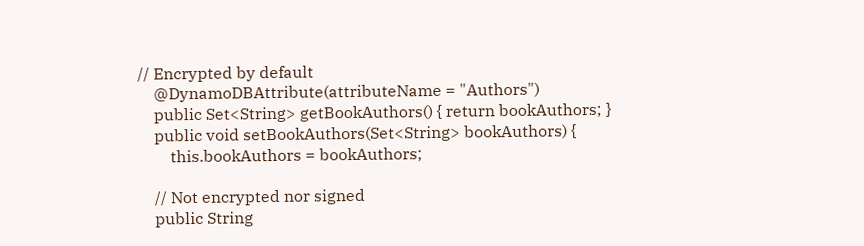// Encrypted by default
    @DynamoDBAttribute(attributeName = "Authors")
    public Set<String> getBookAuthors() { return bookAuthors; }
    public void setBookAuthors(Set<String> bookAuthors) {
        this.bookAuthors = bookAuthors;

    // Not encrypted nor signed
    public String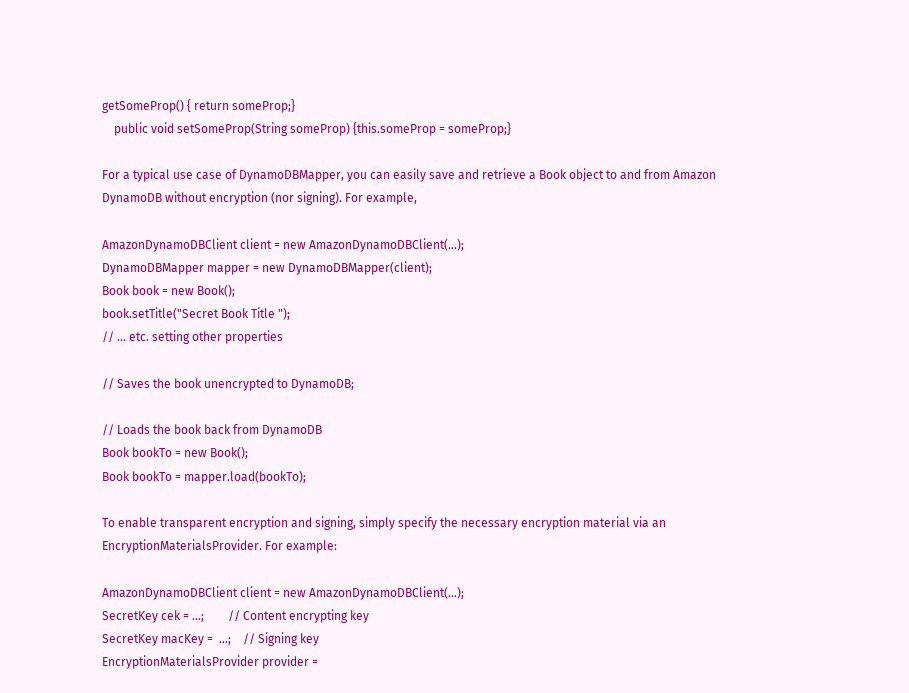getSomeProp() { return someProp;}
    public void setSomeProp(String someProp) {this.someProp = someProp;}

For a typical use case of DynamoDBMapper, you can easily save and retrieve a Book object to and from Amazon DynamoDB without encryption (nor signing). For example,

AmazonDynamoDBClient client = new AmazonDynamoDBClient(...);
DynamoDBMapper mapper = new DynamoDBMapper(client);
Book book = new Book();
book.setTitle("Secret Book Title ");
// ... etc. setting other properties

// Saves the book unencrypted to DynamoDB;

// Loads the book back from DynamoDB
Book bookTo = new Book();
Book bookTo = mapper.load(bookTo);

To enable transparent encryption and signing, simply specify the necessary encryption material via an EncryptionMaterialsProvider. For example:

AmazonDynamoDBClient client = new AmazonDynamoDBClient(...);
SecretKey cek = ...;        // Content encrypting key
SecretKey macKey =  ...;    // Signing key
EncryptionMaterialsProvider provider =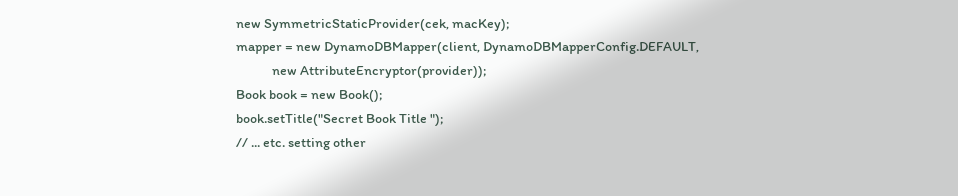new SymmetricStaticProvider(cek, macKey);
mapper = new DynamoDBMapper(client, DynamoDBMapperConfig.DEFAULT,
            new AttributeEncryptor(provider));
Book book = new Book();
book.setTitle("Secret Book Title ");
// ... etc. setting other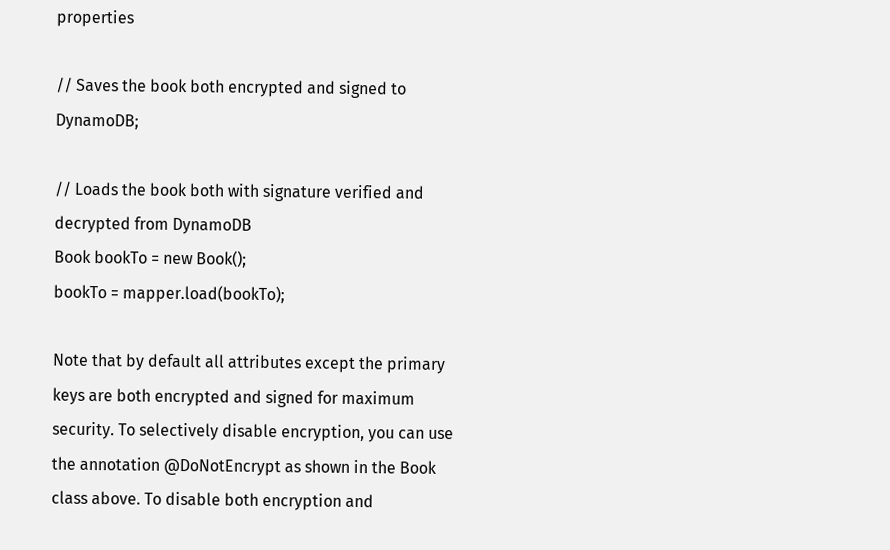properties

// Saves the book both encrypted and signed to DynamoDB;

// Loads the book both with signature verified and decrypted from DynamoDB
Book bookTo = new Book();
bookTo = mapper.load(bookTo);

Note that by default all attributes except the primary keys are both encrypted and signed for maximum security. To selectively disable encryption, you can use the annotation @DoNotEncrypt as shown in the Book class above. To disable both encryption and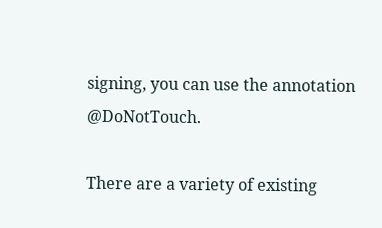signing, you can use the annotation @DoNotTouch.

There are a variety of existing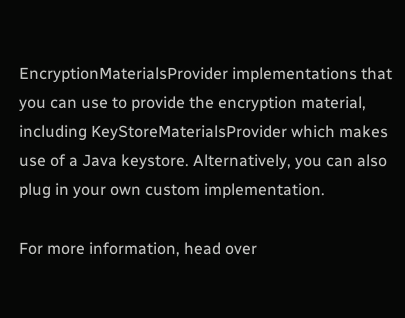EncryptionMaterialsProvider implementations that you can use to provide the encryption material, including KeyStoreMaterialsProvider which makes use of a Java keystore. Alternatively, you can also plug in your own custom implementation.

For more information, head over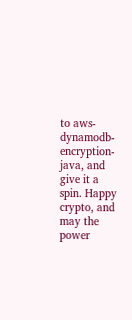to aws-dynamodb-encryption-java, and give it a spin. Happy crypto, and may the power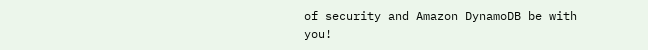of security and Amazon DynamoDB be with you!